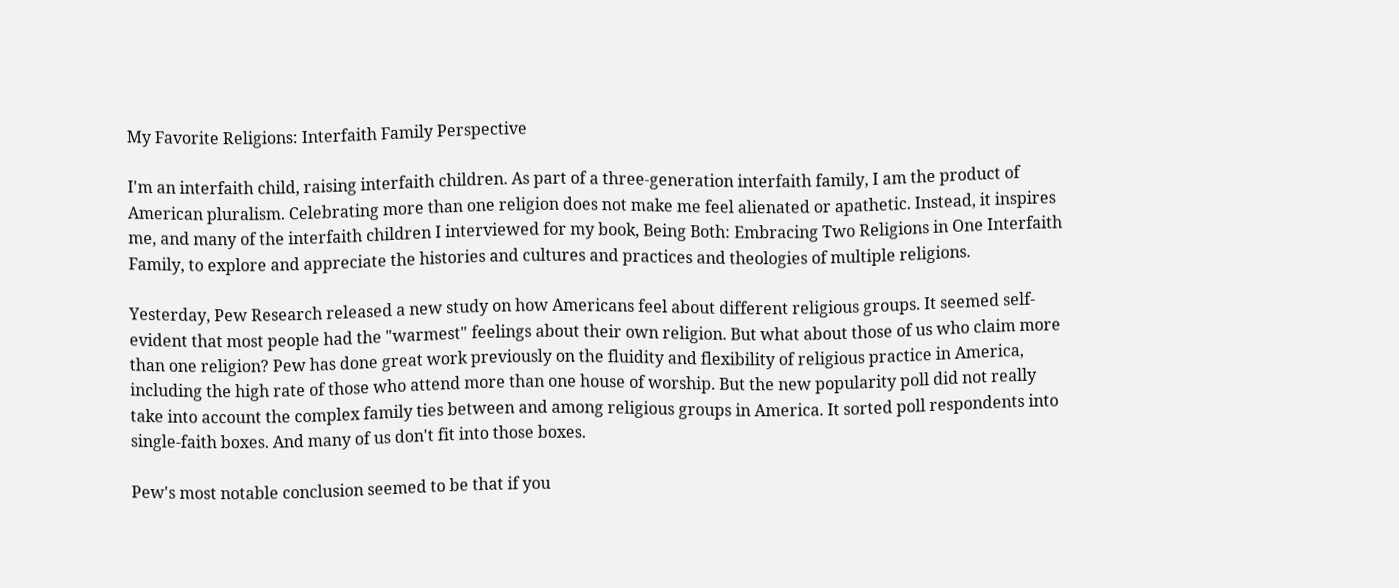My Favorite Religions: Interfaith Family Perspective

I'm an interfaith child, raising interfaith children. As part of a three-generation interfaith family, I am the product of American pluralism. Celebrating more than one religion does not make me feel alienated or apathetic. Instead, it inspires me, and many of the interfaith children I interviewed for my book, Being Both: Embracing Two Religions in One Interfaith Family, to explore and appreciate the histories and cultures and practices and theologies of multiple religions.

Yesterday, Pew Research released a new study on how Americans feel about different religious groups. It seemed self-evident that most people had the "warmest" feelings about their own religion. But what about those of us who claim more than one religion? Pew has done great work previously on the fluidity and flexibility of religious practice in America, including the high rate of those who attend more than one house of worship. But the new popularity poll did not really take into account the complex family ties between and among religious groups in America. It sorted poll respondents into single-faith boxes. And many of us don't fit into those boxes.

Pew's most notable conclusion seemed to be that if you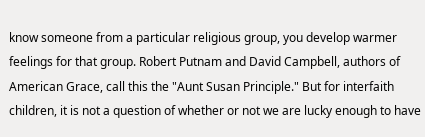know someone from a particular religious group, you develop warmer feelings for that group. Robert Putnam and David Campbell, authors of American Grace, call this the "Aunt Susan Principle." But for interfaith children, it is not a question of whether or not we are lucky enough to have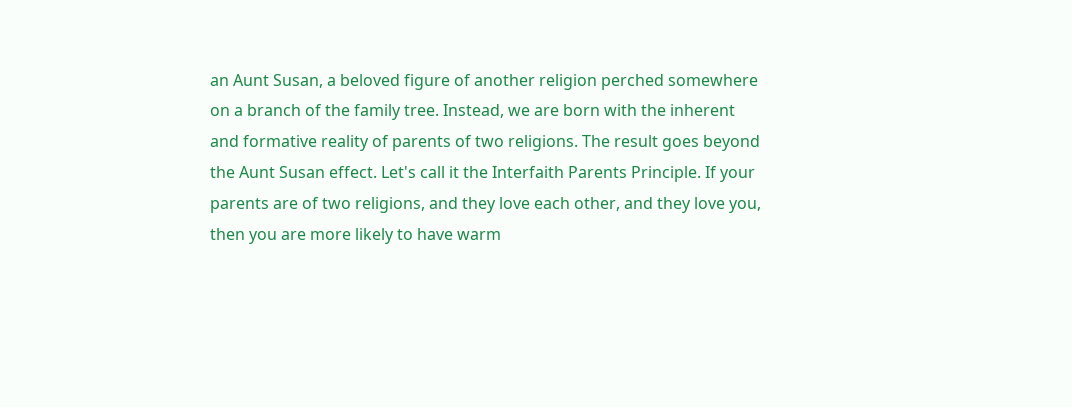an Aunt Susan, a beloved figure of another religion perched somewhere on a branch of the family tree. Instead, we are born with the inherent and formative reality of parents of two religions. The result goes beyond the Aunt Susan effect. Let's call it the Interfaith Parents Principle. If your parents are of two religions, and they love each other, and they love you, then you are more likely to have warm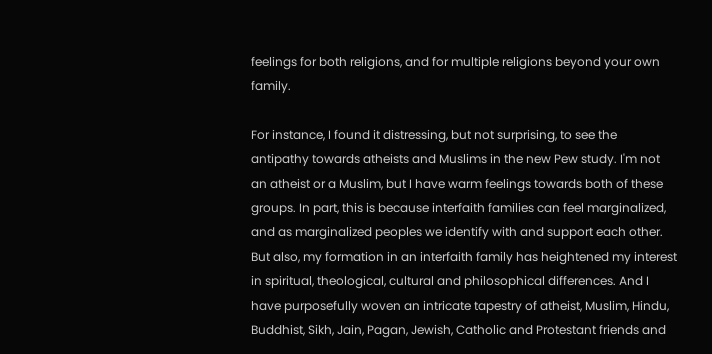feelings for both religions, and for multiple religions beyond your own family.

For instance, I found it distressing, but not surprising, to see the antipathy towards atheists and Muslims in the new Pew study. I'm not an atheist or a Muslim, but I have warm feelings towards both of these groups. In part, this is because interfaith families can feel marginalized, and as marginalized peoples we identify with and support each other. But also, my formation in an interfaith family has heightened my interest in spiritual, theological, cultural and philosophical differences. And I have purposefully woven an intricate tapestry of atheist, Muslim, Hindu, Buddhist, Sikh, Jain, Pagan, Jewish, Catholic and Protestant friends and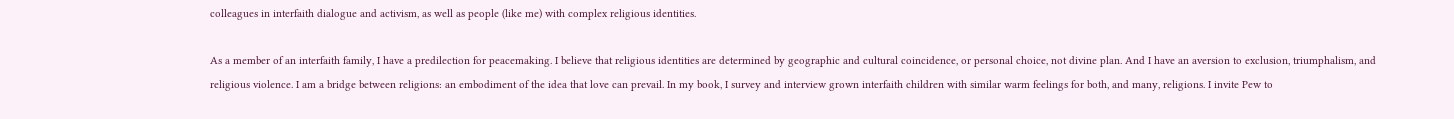colleagues in interfaith dialogue and activism, as well as people (like me) with complex religious identities.

As a member of an interfaith family, I have a predilection for peacemaking. I believe that religious identities are determined by geographic and cultural coincidence, or personal choice, not divine plan. And I have an aversion to exclusion, triumphalism, and religious violence. I am a bridge between religions: an embodiment of the idea that love can prevail. In my book, I survey and interview grown interfaith children with similar warm feelings for both, and many, religions. I invite Pew to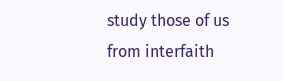study those of us from interfaith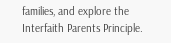families, and explore the Interfaith Parents Principle.